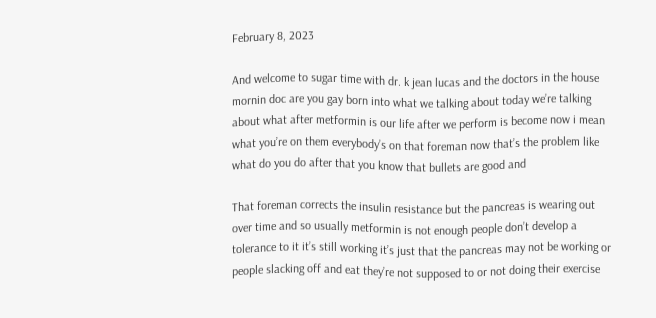February 8, 2023

And welcome to sugar time with dr. k jean lucas and the doctors in the house mornin doc are you gay born into what we talking about today we’re talking about what after metformin is our life after we perform is become now i mean what you’re on them everybody’s on that foreman now that’s the problem like what do you do after that you know that bullets are good and

That foreman corrects the insulin resistance but the pancreas is wearing out over time and so usually metformin is not enough people don’t develop a tolerance to it it’s still working it’s just that the pancreas may not be working or people slacking off and eat they’re not supposed to or not doing their exercise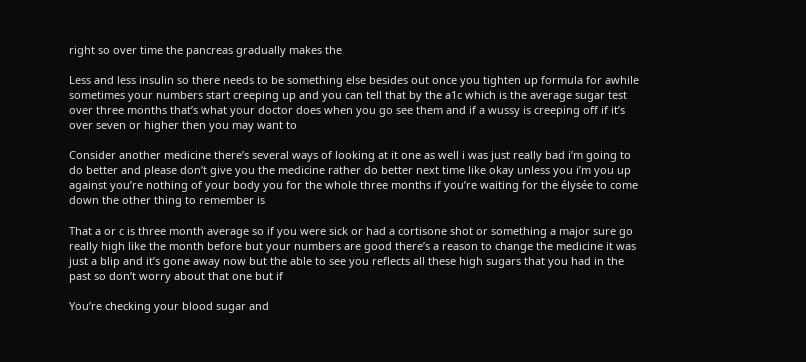right so over time the pancreas gradually makes the

Less and less insulin so there needs to be something else besides out once you tighten up formula for awhile sometimes your numbers start creeping up and you can tell that by the a1c which is the average sugar test over three months that’s what your doctor does when you go see them and if a wussy is creeping off if it’s over seven or higher then you may want to

Consider another medicine there’s several ways of looking at it one as well i was just really bad i’m going to do better and please don’t give you the medicine rather do better next time like okay unless you i’m you up against you’re nothing of your body you for the whole three months if you’re waiting for the élysée to come down the other thing to remember is

That a or c is three month average so if you were sick or had a cortisone shot or something a major sure go really high like the month before but your numbers are good there’s a reason to change the medicine it was just a blip and it’s gone away now but the able to see you reflects all these high sugars that you had in the past so don’t worry about that one but if

You’re checking your blood sugar and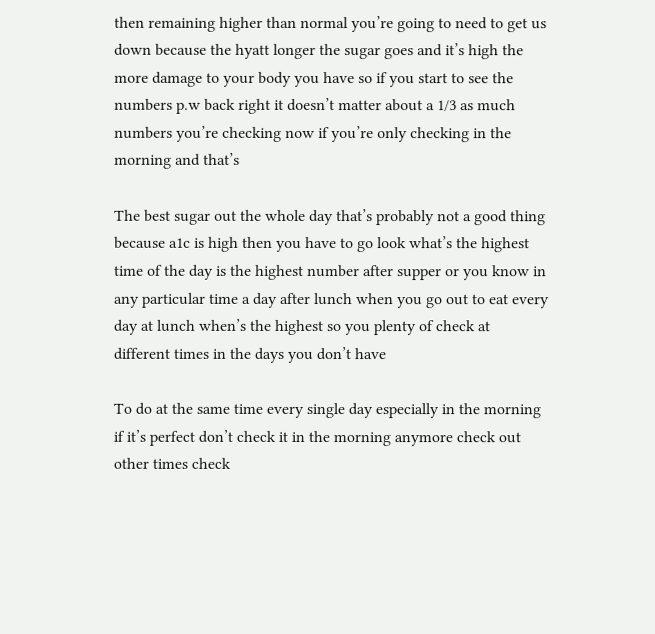then remaining higher than normal you’re going to need to get us down because the hyatt longer the sugar goes and it’s high the more damage to your body you have so if you start to see the numbers p.w back right it doesn’t matter about a 1/3 as much numbers you’re checking now if you’re only checking in the morning and that’s

The best sugar out the whole day that’s probably not a good thing because a1c is high then you have to go look what’s the highest time of the day is the highest number after supper or you know in any particular time a day after lunch when you go out to eat every day at lunch when’s the highest so you plenty of check at different times in the days you don’t have

To do at the same time every single day especially in the morning if it’s perfect don’t check it in the morning anymore check out other times check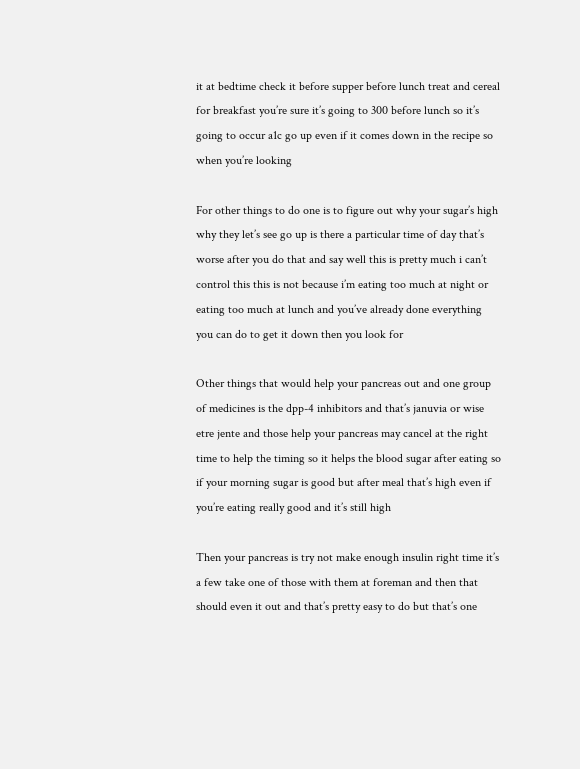it at bedtime check it before supper before lunch treat and cereal for breakfast you’re sure it’s going to 300 before lunch so it’s going to occur a1c go up even if it comes down in the recipe so when you’re looking

For other things to do one is to figure out why your sugar’s high why they let’s see go up is there a particular time of day that’s worse after you do that and say well this is pretty much i can’t control this this is not because i’m eating too much at night or eating too much at lunch and you’ve already done everything you can do to get it down then you look for

Other things that would help your pancreas out and one group of medicines is the dpp-4 inhibitors and that’s januvia or wise etre jente and those help your pancreas may cancel at the right time to help the timing so it helps the blood sugar after eating so if your morning sugar is good but after meal that’s high even if you’re eating really good and it’s still high

Then your pancreas is try not make enough insulin right time it’s a few take one of those with them at foreman and then that should even it out and that’s pretty easy to do but that’s one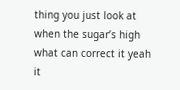thing you just look at when the sugar’s high what can correct it yeah it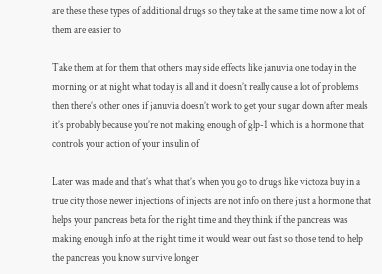are these these types of additional drugs so they take at the same time now a lot of them are easier to

Take them at for them that others may side effects like januvia one today in the morning or at night what today is all and it doesn’t really cause a lot of problems then there’s other ones if januvia doesn’t work to get your sugar down after meals it’s probably because you’re not making enough of glp-1 which is a hormone that controls your action of your insulin of

Later was made and that’s what that’s when you go to drugs like victoza buy in a true city those newer injections of injects are not info on there just a hormone that helps your pancreas beta for the right time and they think if the pancreas was making enough info at the right time it would wear out fast so those tend to help the pancreas you know survive longer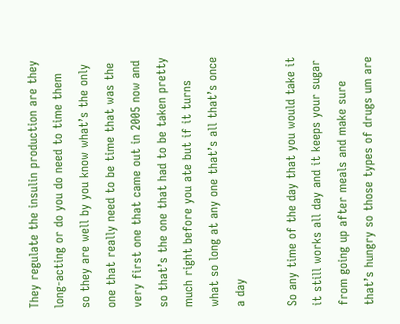They regulate the insulin production are they long-acting or do you do need to time them so they are well by you know what’s the only one that really need to be time that was the very first one that came out in 2005 now and so that’s the one that had to be taken pretty much right before you ate but if it turns what so long at any one that’s all that’s once a day

So any time of the day that you would take it it still works all day and it keeps your sugar from going up after meals and make sure that’s hungry so those types of drugs um are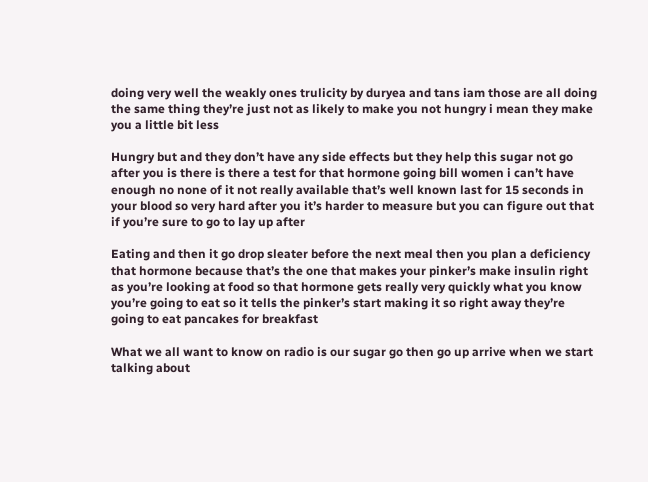doing very well the weakly ones trulicity by duryea and tans iam those are all doing the same thing they’re just not as likely to make you not hungry i mean they make you a little bit less

Hungry but and they don’t have any side effects but they help this sugar not go after you is there is there a test for that hormone going bill women i can’t have enough no none of it not really available that’s well known last for 15 seconds in your blood so very hard after you it’s harder to measure but you can figure out that if you’re sure to go to lay up after

Eating and then it go drop sleater before the next meal then you plan a deficiency that hormone because that’s the one that makes your pinker’s make insulin right as you’re looking at food so that hormone gets really very quickly what you know you’re going to eat so it tells the pinker’s start making it so right away they’re going to eat pancakes for breakfast

What we all want to know on radio is our sugar go then go up arrive when we start talking about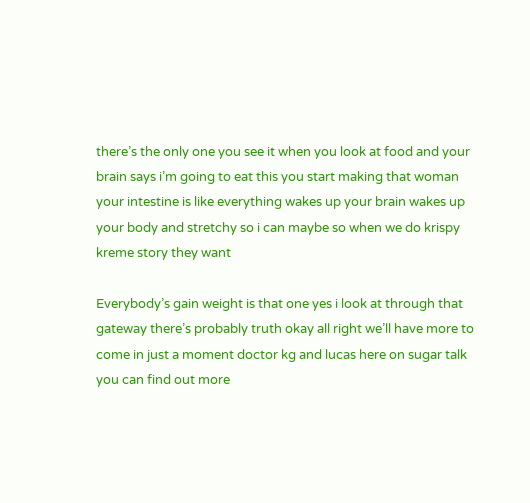there’s the only one you see it when you look at food and your brain says i’m going to eat this you start making that woman your intestine is like everything wakes up your brain wakes up your body and stretchy so i can maybe so when we do krispy kreme story they want

Everybody’s gain weight is that one yes i look at through that gateway there’s probably truth okay all right we’ll have more to come in just a moment doctor kg and lucas here on sugar talk you can find out more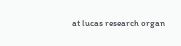at lucas research organ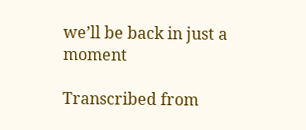we’ll be back in just a moment

Transcribed from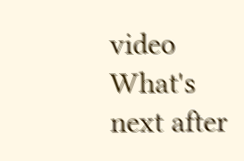video
What's next after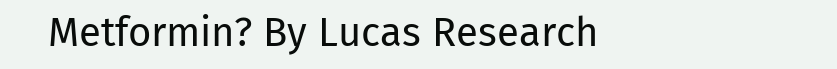Metformin? By Lucas Research